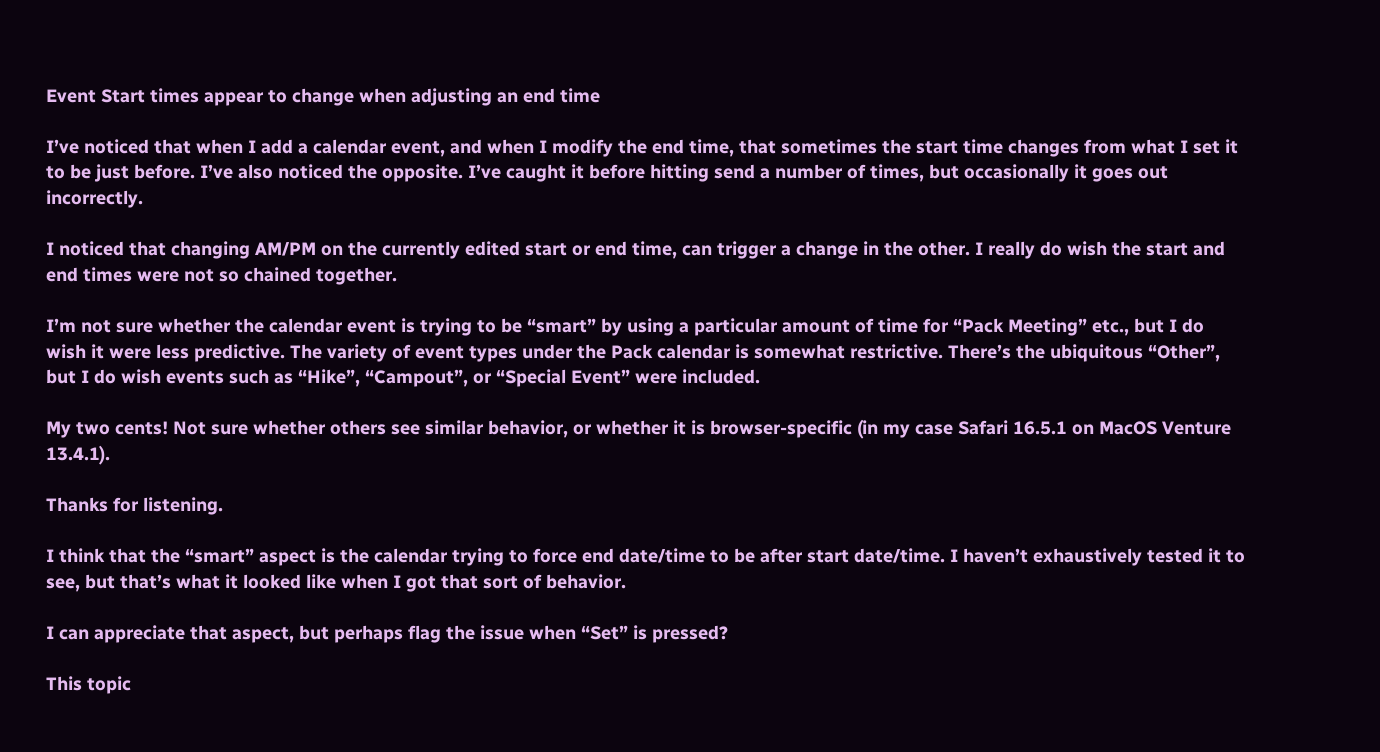Event Start times appear to change when adjusting an end time

I’ve noticed that when I add a calendar event, and when I modify the end time, that sometimes the start time changes from what I set it to be just before. I’ve also noticed the opposite. I’ve caught it before hitting send a number of times, but occasionally it goes out incorrectly.

I noticed that changing AM/PM on the currently edited start or end time, can trigger a change in the other. I really do wish the start and end times were not so chained together.

I’m not sure whether the calendar event is trying to be “smart” by using a particular amount of time for “Pack Meeting” etc., but I do wish it were less predictive. The variety of event types under the Pack calendar is somewhat restrictive. There’s the ubiquitous “Other”, but I do wish events such as “Hike”, “Campout”, or “Special Event” were included.

My two cents! Not sure whether others see similar behavior, or whether it is browser-specific (in my case Safari 16.5.1 on MacOS Venture 13.4.1).

Thanks for listening.

I think that the “smart” aspect is the calendar trying to force end date/time to be after start date/time. I haven’t exhaustively tested it to see, but that’s what it looked like when I got that sort of behavior.

I can appreciate that aspect, but perhaps flag the issue when “Set” is pressed?

This topic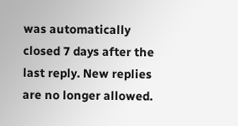was automatically closed 7 days after the last reply. New replies are no longer allowed.